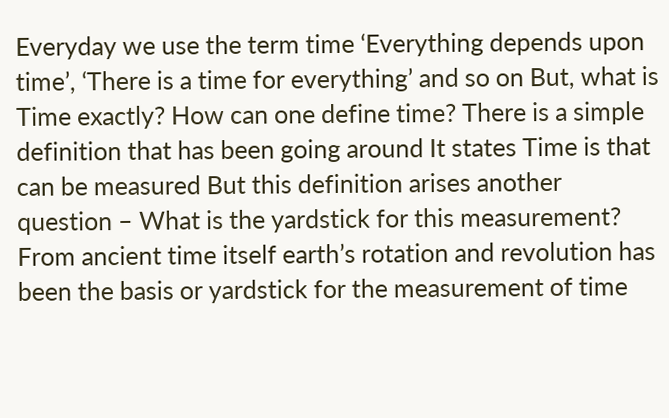Everyday we use the term time ‘Everything depends upon time’, ‘There is a time for everything’ and so on But, what is Time exactly? How can one define time? There is a simple definition that has been going around It states Time is that can be measured But this definition arises another question – What is the yardstick for this measurement? From ancient time itself earth’s rotation and revolution has been the basis or yardstick for the measurement of time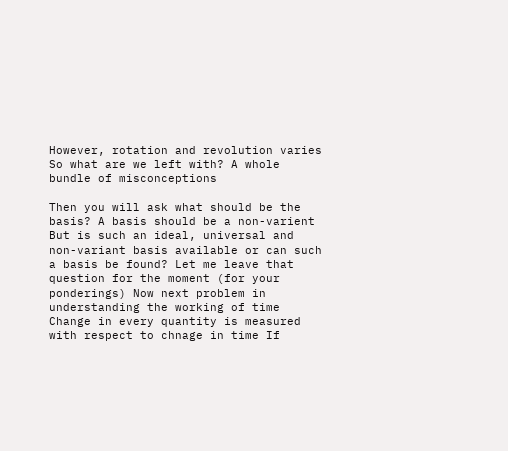However, rotation and revolution varies So what are we left with? A whole bundle of misconceptions

Then you will ask what should be the basis? A basis should be a non-varient But is such an ideal, universal and non-variant basis available or can such a basis be found? Let me leave that question for the moment (for your ponderings) Now next problem in understanding the working of time Change in every quantity is measured with respect to chnage in time If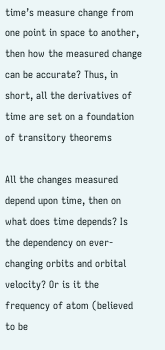time’s measure change from one point in space to another, then how the measured change can be accurate? Thus, in short, all the derivatives of time are set on a foundation of transitory theorems

All the changes measured depend upon time, then on what does time depends? Is the dependency on ever-changing orbits and orbital velocity? Or is it the frequency of atom (believed to be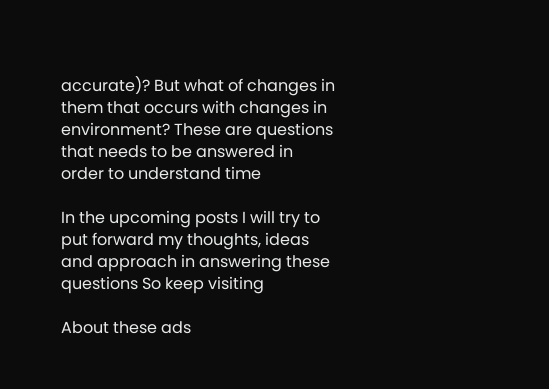accurate)? But what of changes in them that occurs with changes in environment? These are questions that needs to be answered in order to understand time

In the upcoming posts I will try to put forward my thoughts, ideas and approach in answering these questions So keep visiting

About these ads